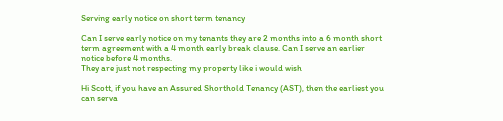Serving early notice on short term tenancy

Can I serve early notice on my tenants they are 2 months into a 6 month short term agreement with a 4 month early break clause. Can I serve an earlier notice before 4 months.
They are just not respecting my property like i would wish

Hi Scott, if you have an Assured Shorthold Tenancy (AST), then the earliest you can serva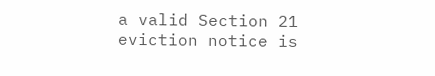a valid Section 21 eviction notice is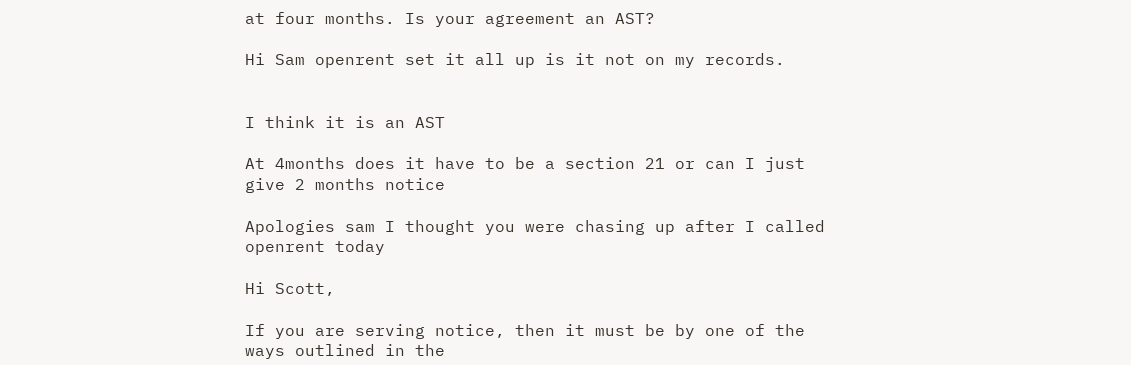at four months. Is your agreement an AST?

Hi Sam openrent set it all up is it not on my records.


I think it is an AST

At 4months does it have to be a section 21 or can I just give 2 months notice

Apologies sam I thought you were chasing up after I called openrent today

Hi Scott,

If you are serving notice, then it must be by one of the ways outlined in the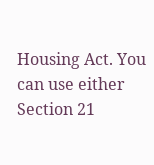Housing Act. You can use either Section 21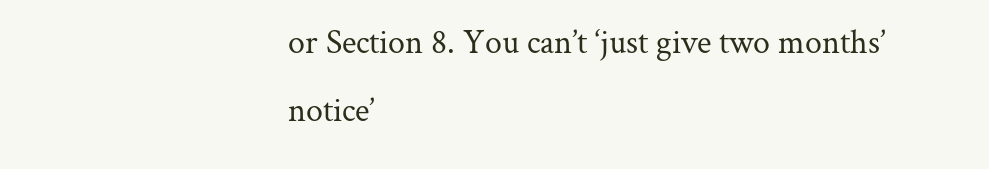or Section 8. You can’t ‘just give two months’ notice’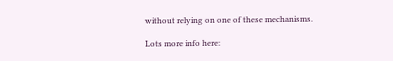without relying on one of these mechanisms.

Lots more info here: